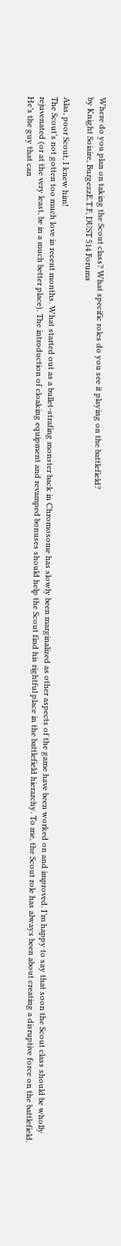Where do you plan on taking the Scout class? What specific roles do you see it playing on the battlefield?
by Knight Soiaire, BurgezzE.T.F, DUST 514 Forums

Alas, poor Scout, I knew him!
The Scout’s not gotten too much love in recent months. What started out as a bullet-strafing monster back in Chromosome has slowly been marginalized as other aspects of the game have been worked on and improved. I’m happy to say that soon the Scout class should be wholly rejuvenated (or at the very least, be in a much better place). The introduction of cloaking equipment and revamped bonuses should help the Scout find his rightful place in the battlefield hierarchy. To me, the Scout role has always been about creating a disruptive force on the battlefield. He’s the guy that can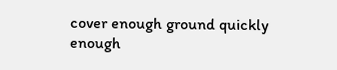cover enough ground quickly enough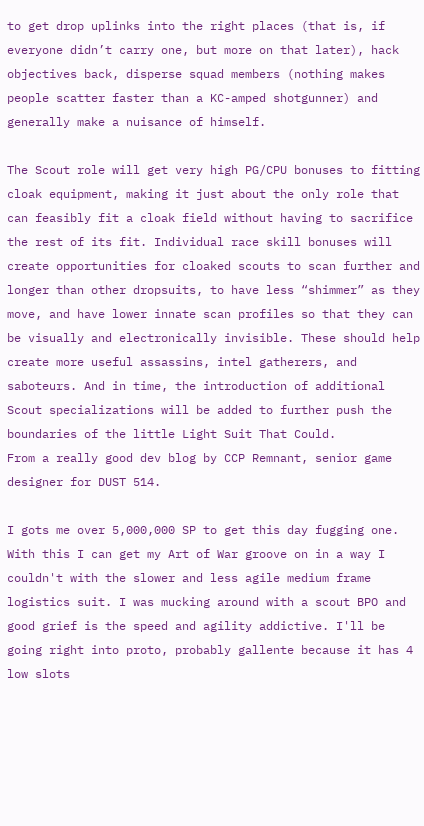to get drop uplinks into the right places (that is, if everyone didn’t carry one, but more on that later), hack objectives back, disperse squad members (nothing makes people scatter faster than a KC-amped shotgunner) and generally make a nuisance of himself.

The Scout role will get very high PG/CPU bonuses to fitting cloak equipment, making it just about the only role that can feasibly fit a cloak field without having to sacrifice the rest of its fit. Individual race skill bonuses will create opportunities for cloaked scouts to scan further and longer than other dropsuits, to have less “shimmer” as they move, and have lower innate scan profiles so that they can be visually and electronically invisible. These should help create more useful assassins, intel gatherers, and saboteurs. And in time, the introduction of additional Scout specializations will be added to further push the boundaries of the little Light Suit That Could.
From a really good dev blog by CCP Remnant, senior game designer for DUST 514.

I gots me over 5,000,000 SP to get this day fugging one. With this I can get my Art of War groove on in a way I couldn't with the slower and less agile medium frame logistics suit. I was mucking around with a scout BPO and good grief is the speed and agility addictive. I'll be going right into proto, probably gallente because it has 4 low slots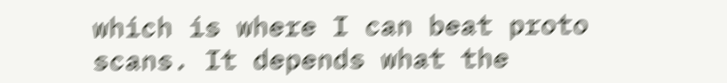which is where I can beat proto scans. It depends what the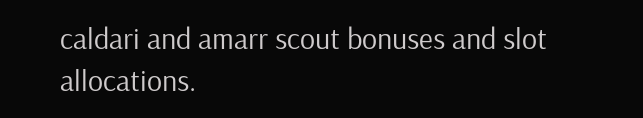caldari and amarr scout bonuses and slot allocations.